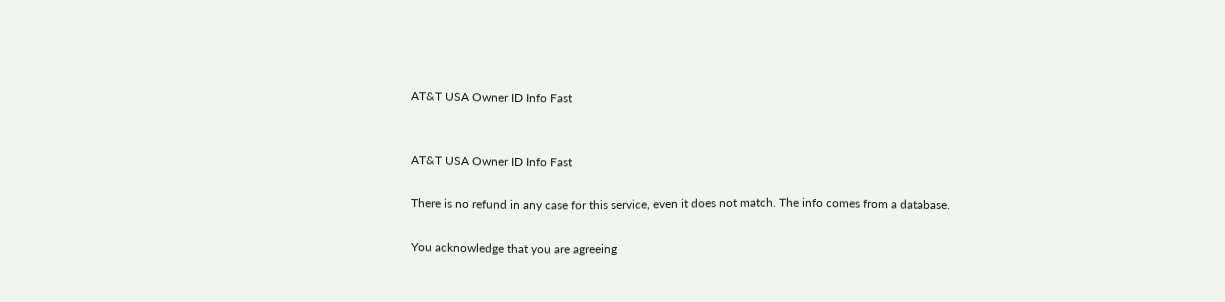AT&T USA Owner ID Info Fast


AT&T USA Owner ID Info Fast

There is no refund in any case for this service, even it does not match. The info comes from a database.

You acknowledge that you are agreeing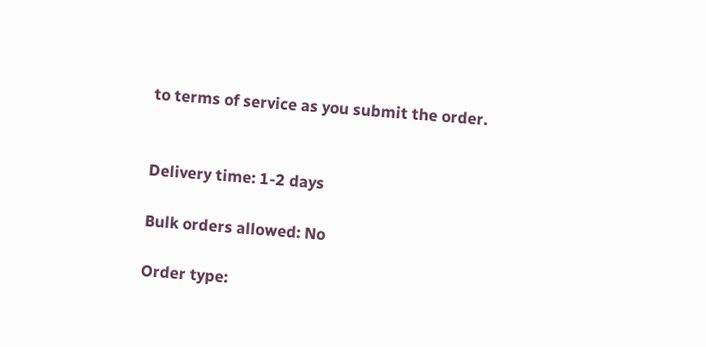to terms of service as you submit the order.


Delivery time: 1-2 days

Bulk orders allowed: No

Order type: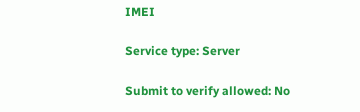IMEI

Service type: Server

Submit to verify allowed: No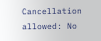Cancellation allowed: No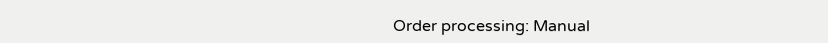Order processing: Manual